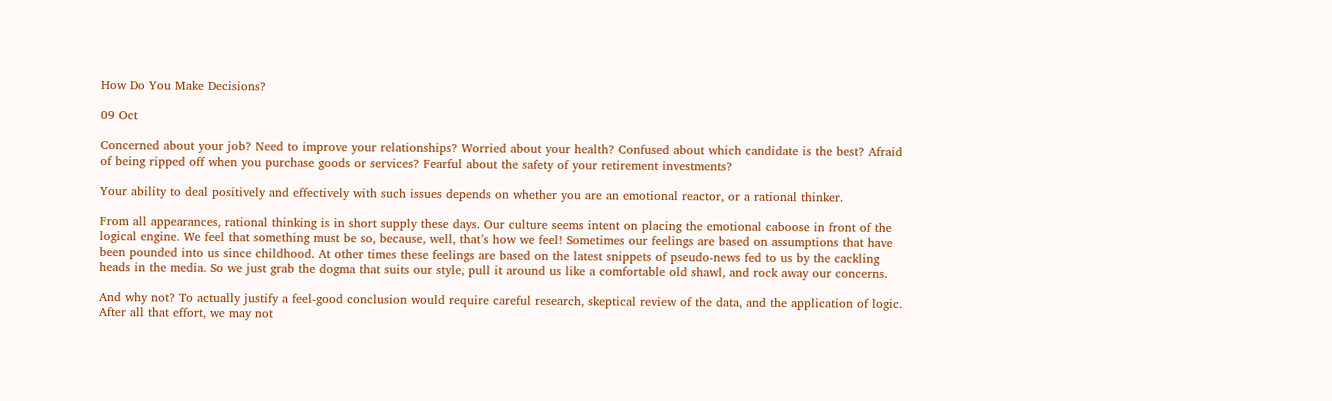How Do You Make Decisions?

09 Oct

Concerned about your job? Need to improve your relationships? Worried about your health? Confused about which candidate is the best? Afraid of being ripped off when you purchase goods or services? Fearful about the safety of your retirement investments?

Your ability to deal positively and effectively with such issues depends on whether you are an emotional reactor, or a rational thinker.

From all appearances, rational thinking is in short supply these days. Our culture seems intent on placing the emotional caboose in front of the logical engine. We feel that something must be so, because, well, that’s how we feel! Sometimes our feelings are based on assumptions that have been pounded into us since childhood. At other times these feelings are based on the latest snippets of pseudo-news fed to us by the cackling heads in the media. So we just grab the dogma that suits our style, pull it around us like a comfortable old shawl, and rock away our concerns.

And why not? To actually justify a feel-good conclusion would require careful research, skeptical review of the data, and the application of logic. After all that effort, we may not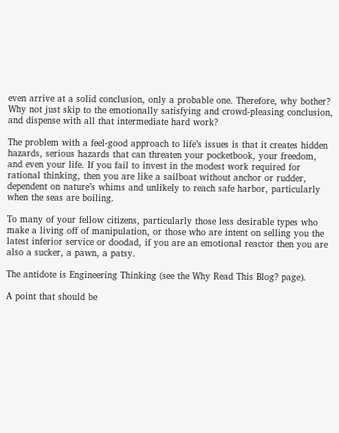even arrive at a solid conclusion, only a probable one. Therefore, why bother? Why not just skip to the emotionally satisfying and crowd-pleasing conclusion, and dispense with all that intermediate hard work?

The problem with a feel-good approach to life’s issues is that it creates hidden hazards, serious hazards that can threaten your pocketbook, your freedom, and even your life. If you fail to invest in the modest work required for rational thinking, then you are like a sailboat without anchor or rudder, dependent on nature’s whims and unlikely to reach safe harbor, particularly when the seas are boiling.

To many of your fellow citizens, particularly those less desirable types who make a living off of manipulation, or those who are intent on selling you the latest inferior service or doodad, if you are an emotional reactor then you are also a sucker, a pawn, a patsy.

The antidote is Engineering Thinking (see the Why Read This Blog? page).

A point that should be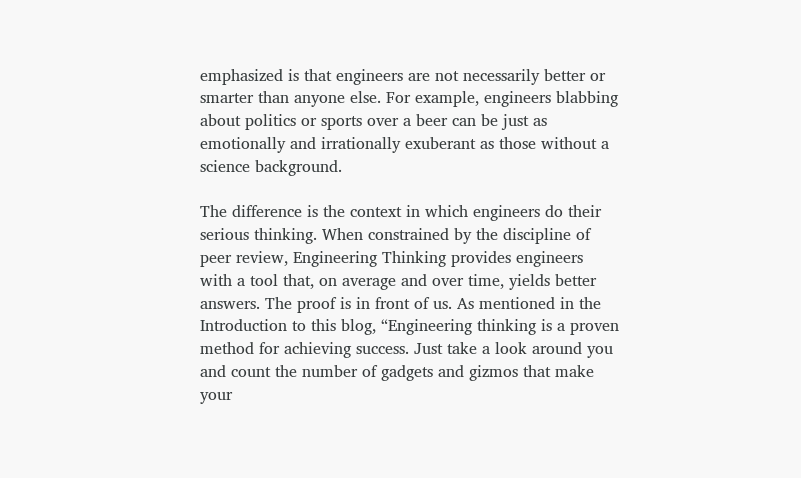emphasized is that engineers are not necessarily better or smarter than anyone else. For example, engineers blabbing about politics or sports over a beer can be just as emotionally and irrationally exuberant as those without a science background.

The difference is the context in which engineers do their serious thinking. When constrained by the discipline of peer review, Engineering Thinking provides engineers with a tool that, on average and over time, yields better answers. The proof is in front of us. As mentioned in the Introduction to this blog, “Engineering thinking is a proven method for achieving success. Just take a look around you and count the number of gadgets and gizmos that make your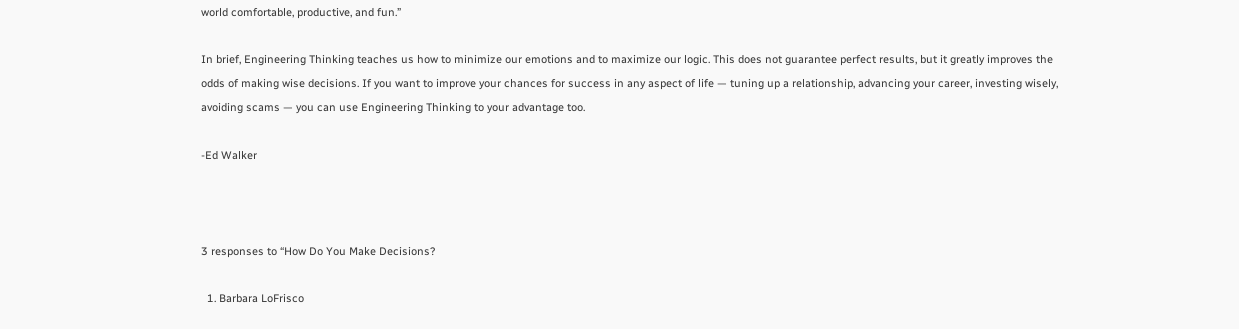world comfortable, productive, and fun.”

In brief, Engineering Thinking teaches us how to minimize our emotions and to maximize our logic. This does not guarantee perfect results, but it greatly improves the odds of making wise decisions. If you want to improve your chances for success in any aspect of life — tuning up a relationship, advancing your career, investing wisely, avoiding scams — you can use Engineering Thinking to your advantage too.

-Ed Walker



3 responses to “How Do You Make Decisions?

  1. Barbara LoFrisco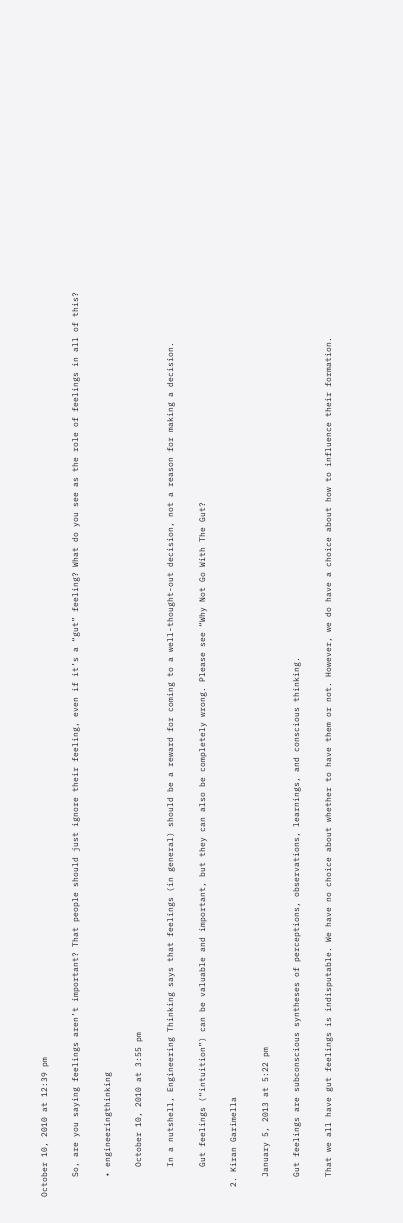October 10, 2010 at 12:39 pm

    So, are you saying feelings aren’t important? That people should just ignore their feeling, even if it’s a “gut” feeling? What do you see as the role of feelings in all of this?

    • engineeringthinking

      October 10, 2010 at 3:55 pm

      In a nutshell, Engineering Thinking says that feelings (in general) should be a reward for coming to a well-thought-out decision, not a reason for making a decision.

      Gut feelings (“intuition”) can be valuable and important, but they can also be completely wrong. Please see “Why Not Go With The Gut?

  2. Kiran Garimella

    January 5, 2013 at 5:22 pm

    Gut feelings are subconscious syntheses of perceptions, observations, learnings, and conscious thinking.

    That we all have gut feelings is indisputable. We have no choice about whether to have them or not. However, we do have a choice about how to influence their formation.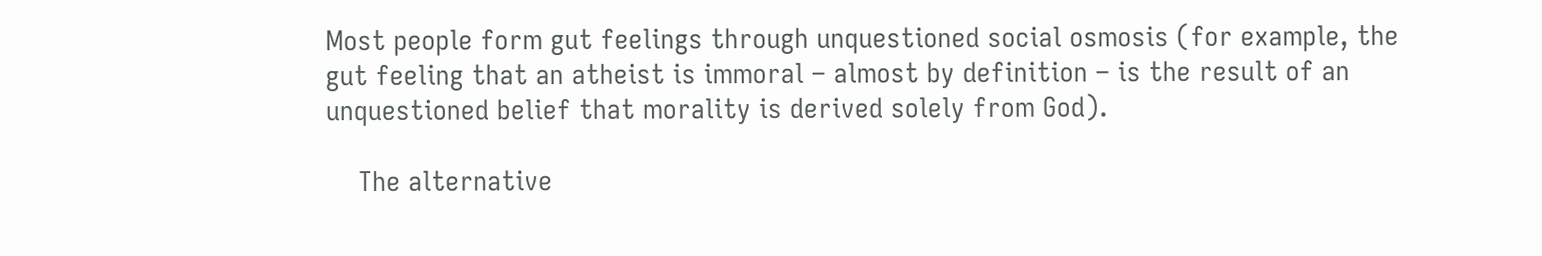Most people form gut feelings through unquestioned social osmosis (for example, the gut feeling that an atheist is immoral – almost by definition – is the result of an unquestioned belief that morality is derived solely from God).

    The alternative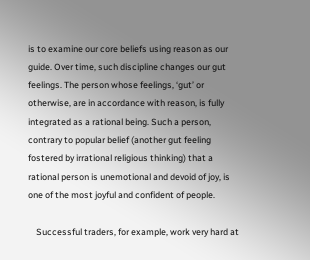is to examine our core beliefs using reason as our guide. Over time, such discipline changes our gut feelings. The person whose feelings, ‘gut’ or otherwise, are in accordance with reason, is fully integrated as a rational being. Such a person, contrary to popular belief (another gut feeling fostered by irrational religious thinking) that a rational person is unemotional and devoid of joy, is one of the most joyful and confident of people.

    Successful traders, for example, work very hard at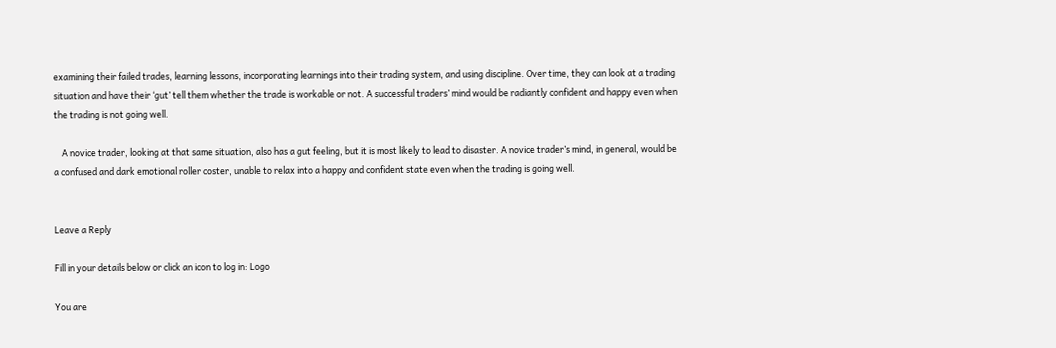examining their failed trades, learning lessons, incorporating learnings into their trading system, and using discipline. Over time, they can look at a trading situation and have their ‘gut’ tell them whether the trade is workable or not. A successful traders’ mind would be radiantly confident and happy even when the trading is not going well.

    A novice trader, looking at that same situation, also has a gut feeling, but it is most likely to lead to disaster. A novice trader’s mind, in general, would be a confused and dark emotional roller coster, unable to relax into a happy and confident state even when the trading is going well.


Leave a Reply

Fill in your details below or click an icon to log in: Logo

You are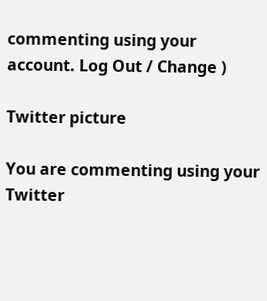commenting using your account. Log Out / Change )

Twitter picture

You are commenting using your Twitter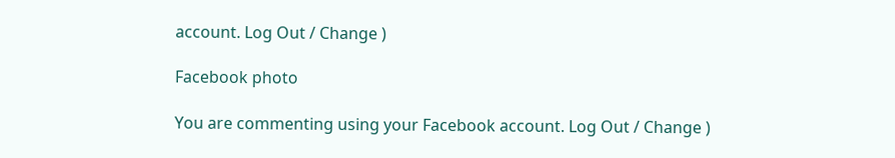account. Log Out / Change )

Facebook photo

You are commenting using your Facebook account. Log Out / Change )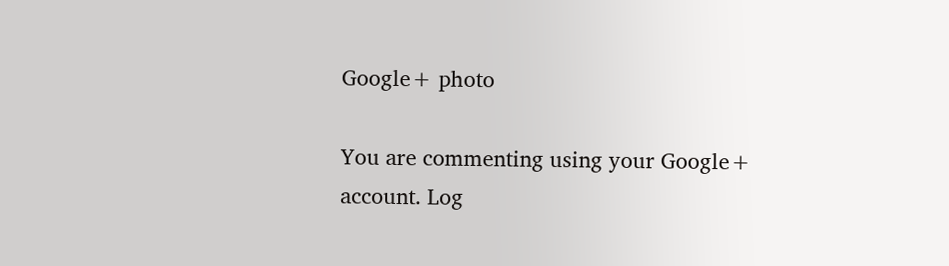Google+ photo

You are commenting using your Google+ account. Log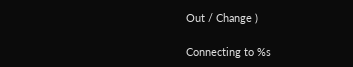Out / Change )

Connecting to %s